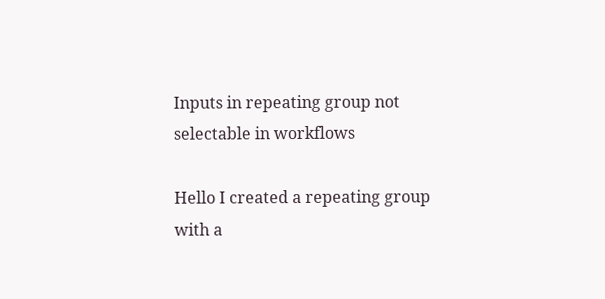Inputs in repeating group not selectable in workflows

Hello I created a repeating group with a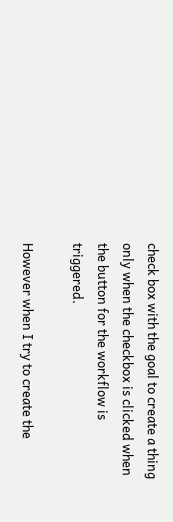check box with the goal to create a thing only when the checkbox is clicked when the button for the workflow is triggered.

However when I try to create the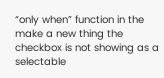“only when” function in the make a new thing the checkbox is not showing as a selectable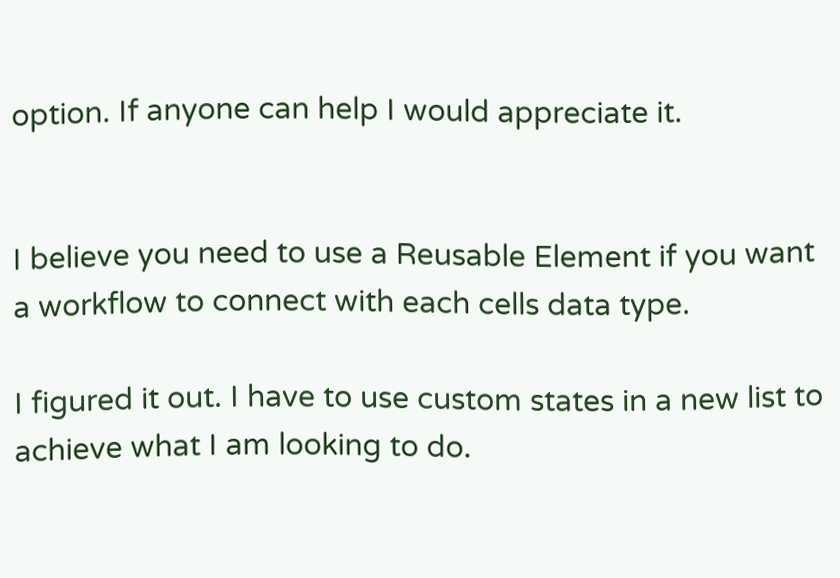option. If anyone can help I would appreciate it.


I believe you need to use a Reusable Element if you want a workflow to connect with each cells data type.

I figured it out. I have to use custom states in a new list to achieve what I am looking to do.